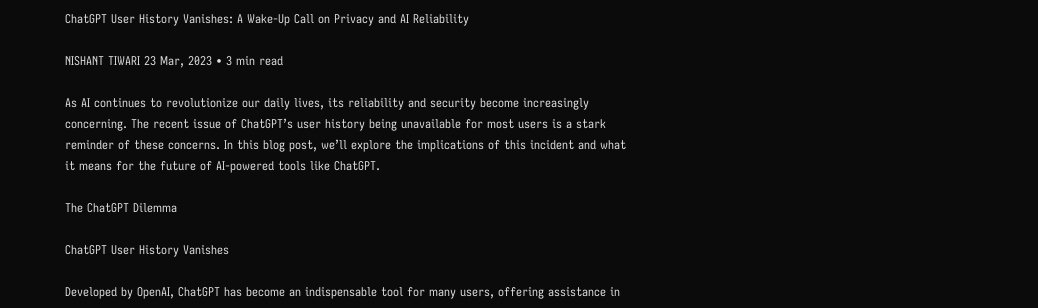ChatGPT User History Vanishes: A Wake-Up Call on Privacy and AI Reliability

NISHANT TIWARI 23 Mar, 2023 • 3 min read

As AI continues to revolutionize our daily lives, its reliability and security become increasingly concerning. The recent issue of ChatGPT’s user history being unavailable for most users is a stark reminder of these concerns. In this blog post, we’ll explore the implications of this incident and what it means for the future of AI-powered tools like ChatGPT.

The ChatGPT Dilemma

ChatGPT User History Vanishes

Developed by OpenAI, ChatGPT has become an indispensable tool for many users, offering assistance in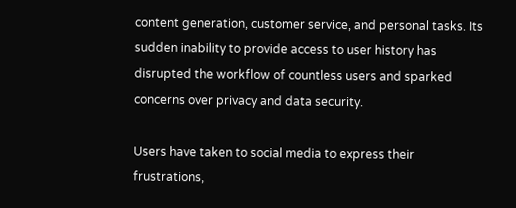content generation, customer service, and personal tasks. Its sudden inability to provide access to user history has disrupted the workflow of countless users and sparked concerns over privacy and data security.

Users have taken to social media to express their frustrations,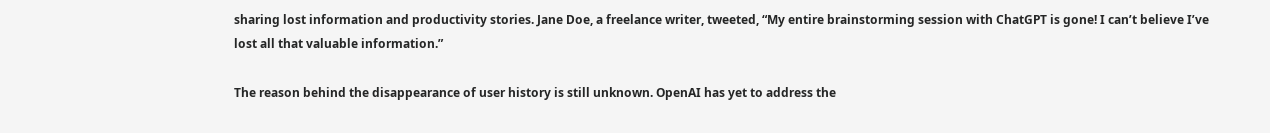sharing lost information and productivity stories. Jane Doe, a freelance writer, tweeted, “My entire brainstorming session with ChatGPT is gone! I can’t believe I’ve lost all that valuable information.”

The reason behind the disappearance of user history is still unknown. OpenAI has yet to address the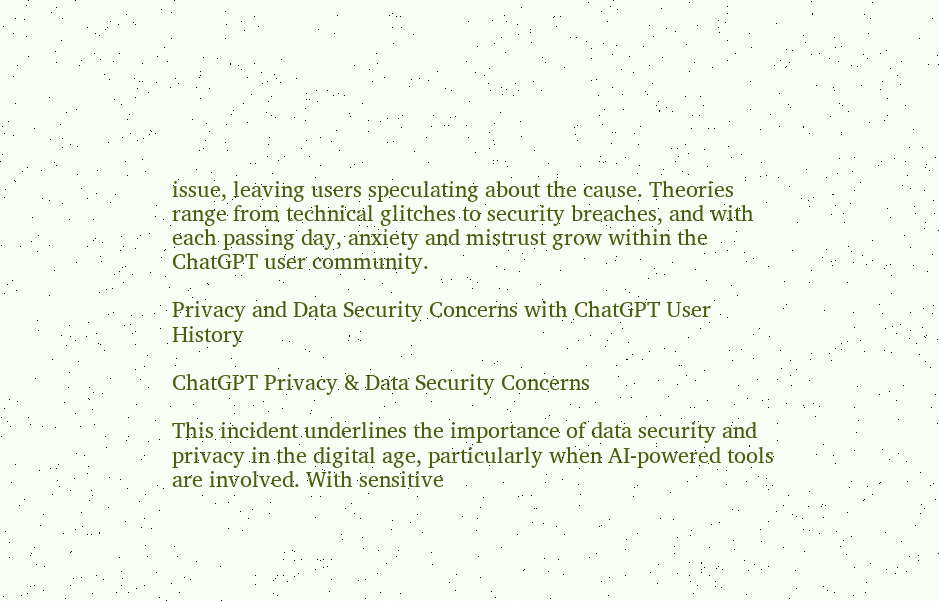issue, leaving users speculating about the cause. Theories range from technical glitches to security breaches, and with each passing day, anxiety and mistrust grow within the ChatGPT user community.

Privacy and Data Security Concerns with ChatGPT User History

ChatGPT Privacy & Data Security Concerns

This incident underlines the importance of data security and privacy in the digital age, particularly when AI-powered tools are involved. With sensitive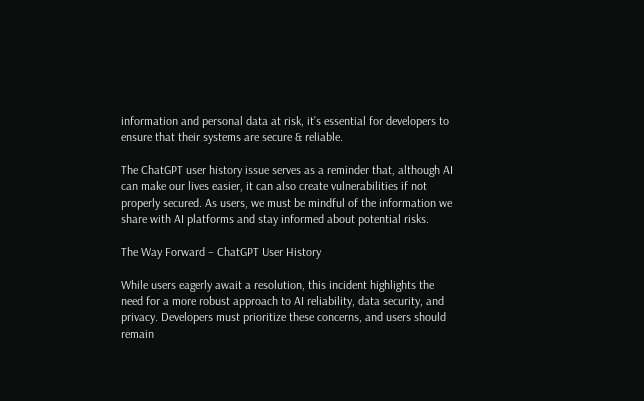information and personal data at risk, it’s essential for developers to ensure that their systems are secure & reliable.

The ChatGPT user history issue serves as a reminder that, although AI can make our lives easier, it can also create vulnerabilities if not properly secured. As users, we must be mindful of the information we share with AI platforms and stay informed about potential risks.

The Way Forward – ChatGPT User History

While users eagerly await a resolution, this incident highlights the need for a more robust approach to AI reliability, data security, and privacy. Developers must prioritize these concerns, and users should remain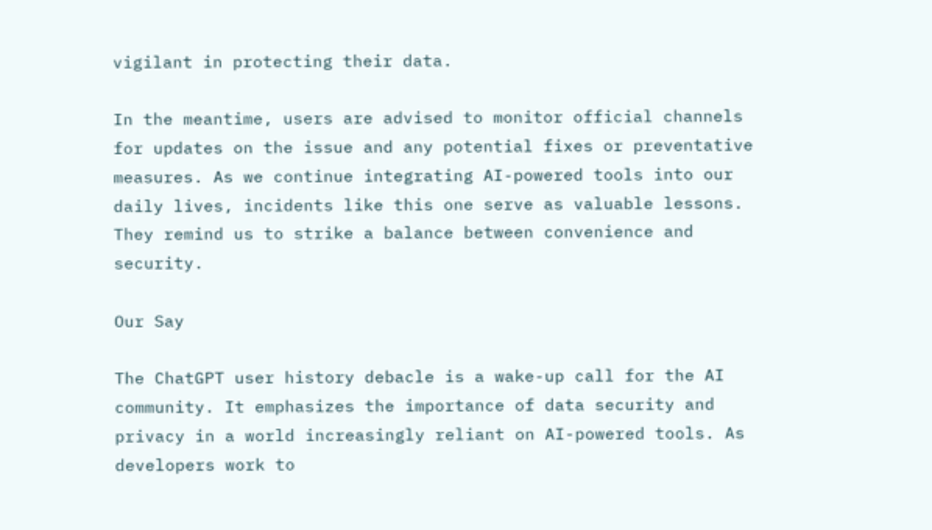vigilant in protecting their data.

In the meantime, users are advised to monitor official channels for updates on the issue and any potential fixes or preventative measures. As we continue integrating AI-powered tools into our daily lives, incidents like this one serve as valuable lessons. They remind us to strike a balance between convenience and security.

Our Say

The ChatGPT user history debacle is a wake-up call for the AI community. It emphasizes the importance of data security and privacy in a world increasingly reliant on AI-powered tools. As developers work to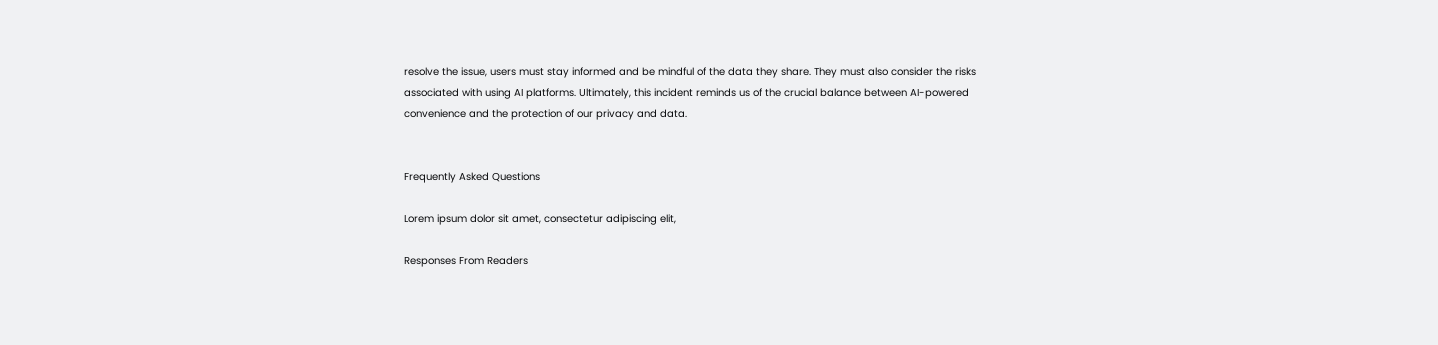resolve the issue, users must stay informed and be mindful of the data they share. They must also consider the risks associated with using AI platforms. Ultimately, this incident reminds us of the crucial balance between AI-powered convenience and the protection of our privacy and data.


Frequently Asked Questions

Lorem ipsum dolor sit amet, consectetur adipiscing elit,

Responses From Readers